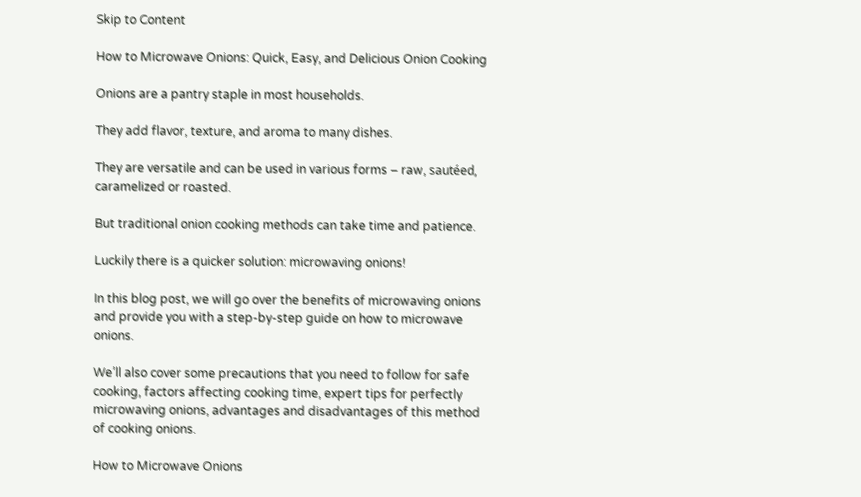Skip to Content

How to Microwave Onions: Quick, Easy, and Delicious Onion Cooking

Onions are a pantry staple in most households.

They add flavor, texture, and aroma to many dishes.

They are versatile and can be used in various forms – raw, sautéed, caramelized or roasted.

But traditional onion cooking methods can take time and patience.

Luckily there is a quicker solution: microwaving onions!

In this blog post, we will go over the benefits of microwaving onions and provide you with a step-by-step guide on how to microwave onions.

We’ll also cover some precautions that you need to follow for safe cooking, factors affecting cooking time, expert tips for perfectly microwaving onions, advantages and disadvantages of this method of cooking onions.

How to Microwave Onions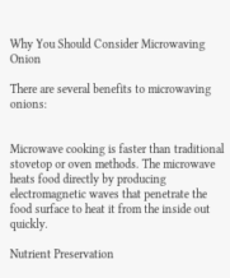Why You Should Consider Microwaving Onion

There are several benefits to microwaving onions:


Microwave cooking is faster than traditional stovetop or oven methods. The microwave heats food directly by producing electromagnetic waves that penetrate the food surface to heat it from the inside out quickly.

Nutrient Preservation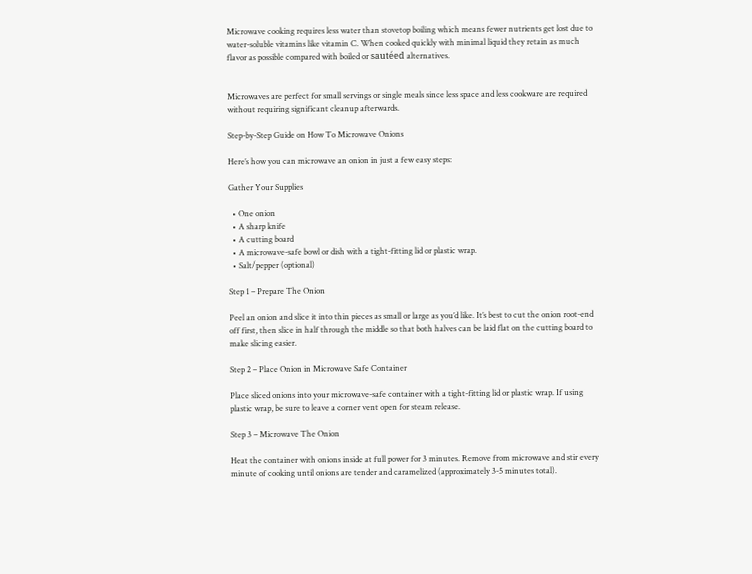Microwave cooking requires less water than stovetop boiling which means fewer nutrients get lost due to water-soluble vitamins like vitamin C. When cooked quickly with minimal liquid they retain as much flavor as possible compared with boiled or sautéed alternatives.


Microwaves are perfect for small servings or single meals since less space and less cookware are required without requiring significant cleanup afterwards.

Step-by-Step Guide on How To Microwave Onions

Here’s how you can microwave an onion in just a few easy steps:

Gather Your Supplies

  • One onion
  • A sharp knife
  • A cutting board
  • A microwave-safe bowl or dish with a tight-fitting lid or plastic wrap.
  • Salt/pepper (optional)

Step 1 – Prepare The Onion

Peel an onion and slice it into thin pieces as small or large as you’d like. It’s best to cut the onion root-end off first, then slice in half through the middle so that both halves can be laid flat on the cutting board to make slicing easier.

Step 2 – Place Onion in Microwave Safe Container

Place sliced onions into your microwave-safe container with a tight-fitting lid or plastic wrap. If using plastic wrap, be sure to leave a corner vent open for steam release.

Step 3 – Microwave The Onion

Heat the container with onions inside at full power for 3 minutes. Remove from microwave and stir every minute of cooking until onions are tender and caramelized (approximately 3-5 minutes total).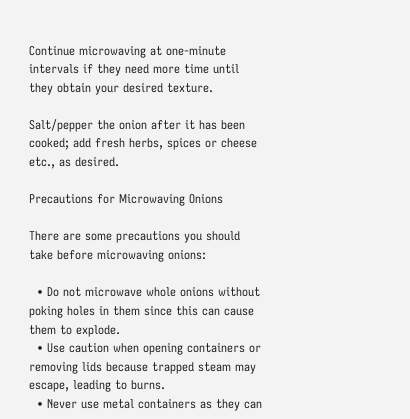Continue microwaving at one-minute intervals if they need more time until they obtain your desired texture.

Salt/pepper the onion after it has been cooked; add fresh herbs, spices or cheese etc., as desired.

Precautions for Microwaving Onions

There are some precautions you should take before microwaving onions:

  • Do not microwave whole onions without poking holes in them since this can cause them to explode.
  • Use caution when opening containers or removing lids because trapped steam may escape, leading to burns.
  • Never use metal containers as they can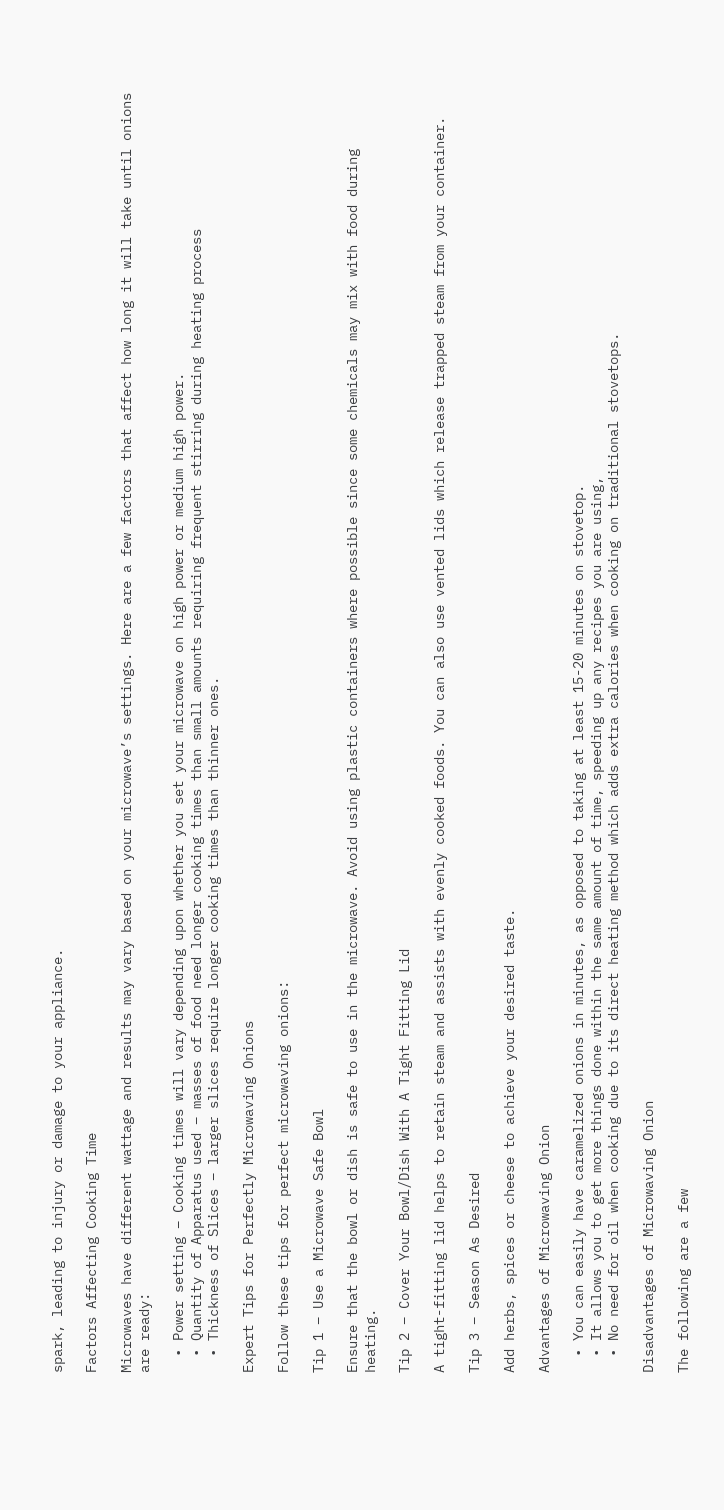spark, leading to injury or damage to your appliance.

Factors Affecting Cooking Time

Microwaves have different wattage and results may vary based on your microwave’s settings. Here are a few factors that affect how long it will take until onions are ready:

  • Power setting – Cooking times will vary depending upon whether you set your microwave on high power or medium high power.
  • Quantity of Apparatus used – masses of food need longer cooking times than small amounts requiring frequent stirring during heating process
  • Thickness of Slices – larger slices require longer cooking times than thinner ones.

Expert Tips for Perfectly Microwaving Onions

Follow these tips for perfect microwaving onions:

Tip 1 – Use a Microwave Safe Bowl

Ensure that the bowl or dish is safe to use in the microwave. Avoid using plastic containers where possible since some chemicals may mix with food during heating.

Tip 2 – Cover Your Bowl/Dish With A Tight Fitting Lid

A tight-fitting lid helps to retain steam and assists with evenly cooked foods. You can also use vented lids which release trapped steam from your container.

Tip 3 – Season As Desired

Add herbs, spices or cheese to achieve your desired taste.

Advantages of Microwaving Onion

  • You can easily have caramelized onions in minutes, as opposed to taking at least 15-20 minutes on stovetop.
  • It allows you to get more things done within the same amount of time, speeding up any recipes you are using,
  • No need for oil when cooking due to its direct heating method which adds extra calories when cooking on traditional stovetops.

Disadvantages of Microwaving Onion

The following are a few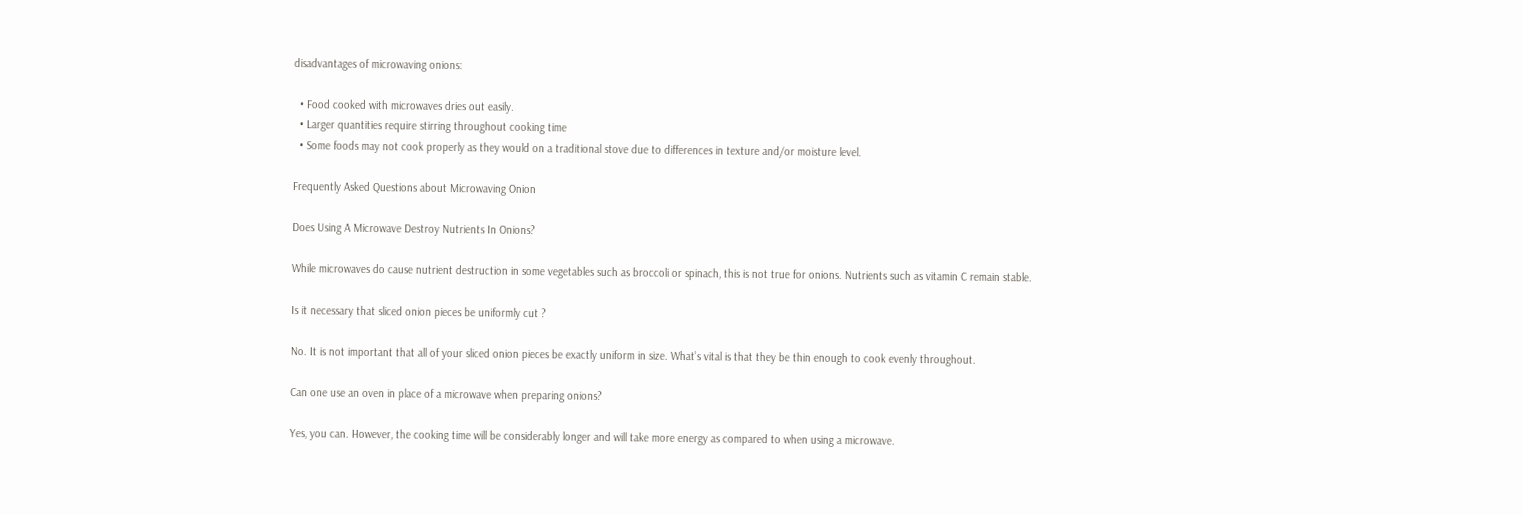disadvantages of microwaving onions:

  • Food cooked with microwaves dries out easily.
  • Larger quantities require stirring throughout cooking time
  • Some foods may not cook properly as they would on a traditional stove due to differences in texture and/or moisture level.

Frequently Asked Questions about Microwaving Onion

Does Using A Microwave Destroy Nutrients In Onions?

While microwaves do cause nutrient destruction in some vegetables such as broccoli or spinach, this is not true for onions. Nutrients such as vitamin C remain stable.

Is it necessary that sliced onion pieces be uniformly cut ?

No. It is not important that all of your sliced onion pieces be exactly uniform in size. What’s vital is that they be thin enough to cook evenly throughout.

Can one use an oven in place of a microwave when preparing onions?

Yes, you can. However, the cooking time will be considerably longer and will take more energy as compared to when using a microwave.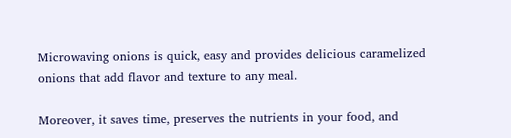Microwaving onions is quick, easy and provides delicious caramelized onions that add flavor and texture to any meal.

Moreover, it saves time, preserves the nutrients in your food, and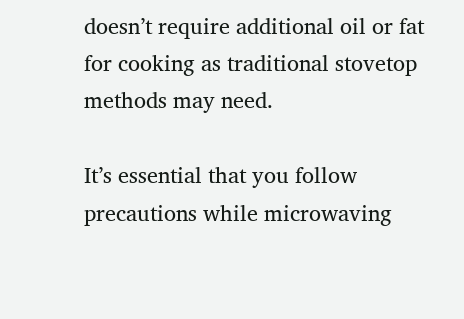doesn’t require additional oil or fat for cooking as traditional stovetop methods may need.

It’s essential that you follow precautions while microwaving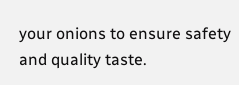your onions to ensure safety and quality taste.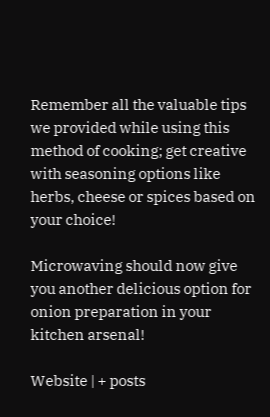Remember all the valuable tips we provided while using this method of cooking; get creative with seasoning options like herbs, cheese or spices based on your choice!

Microwaving should now give you another delicious option for onion preparation in your kitchen arsenal!

Website | + posts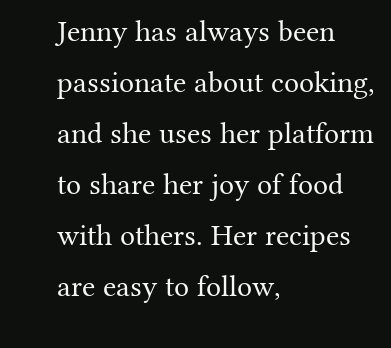Jenny has always been passionate about cooking, and she uses her platform to share her joy of food with others. Her recipes are easy to follow,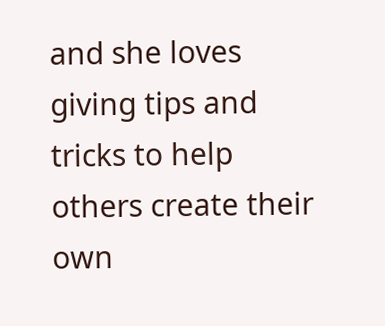and she loves giving tips and tricks to help others create their own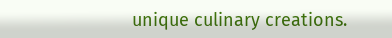unique culinary creations.